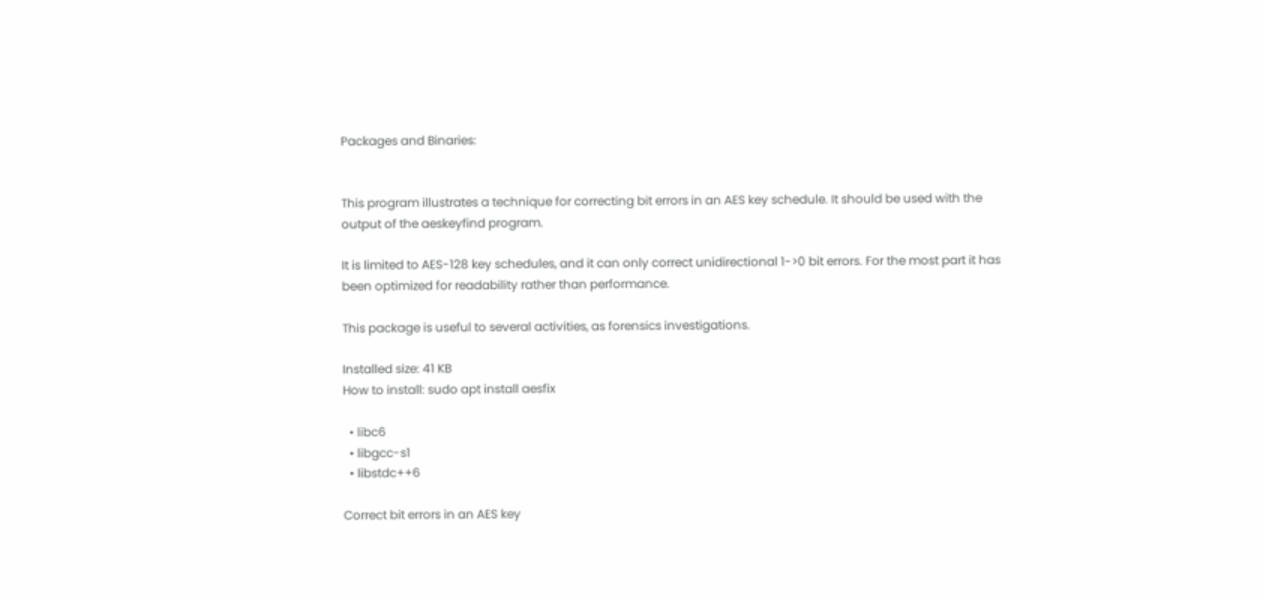Packages and Binaries:


This program illustrates a technique for correcting bit errors in an AES key schedule. It should be used with the output of the aeskeyfind program.

It is limited to AES-128 key schedules, and it can only correct unidirectional 1->0 bit errors. For the most part it has been optimized for readability rather than performance.

This package is useful to several activities, as forensics investigations.

Installed size: 41 KB
How to install: sudo apt install aesfix

  • libc6
  • libgcc-s1
  • libstdc++6

Correct bit errors in an AES key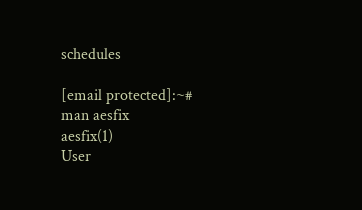schedules

[email protected]:~# man aesfix
aesfix(1)                        User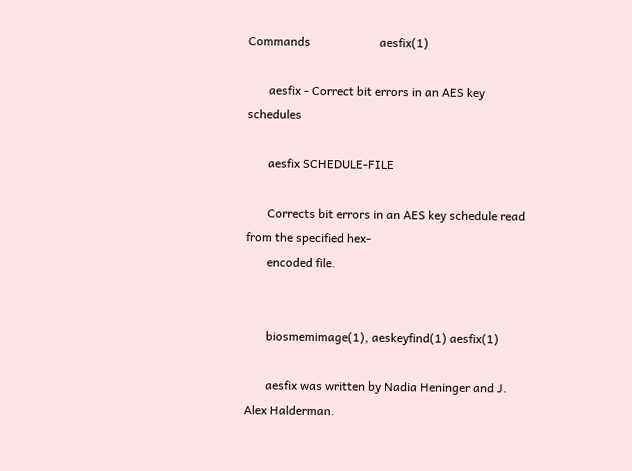Commands                       aesfix(1)

       aesfix - Correct bit errors in an AES key schedules

       aesfix SCHEDULE-FILE

       Corrects bit errors in an AES key schedule read from the specified hex-
       encoded file.


       biosmemimage(1), aeskeyfind(1) aesfix(1)

       aesfix was written by Nadia Heninger and J. Alex Halderman.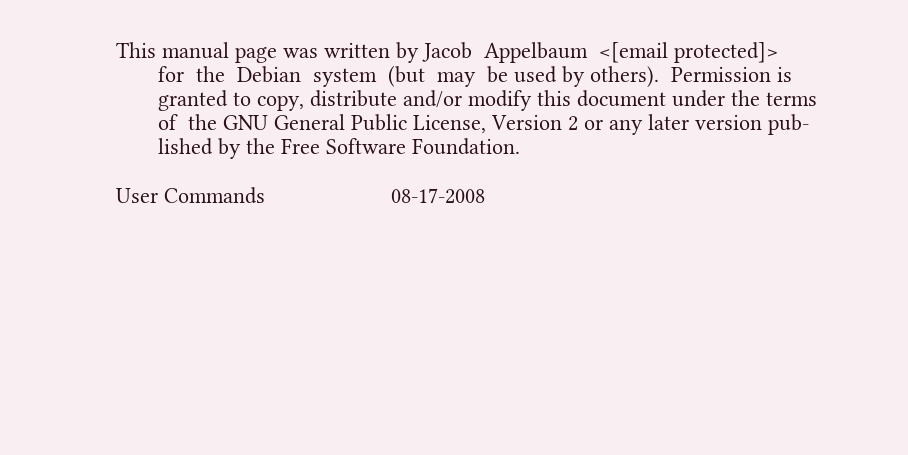This manual page was written by Jacob  Appelbaum  <[email protected]>
       for  the  Debian  system  (but  may  be used by others).  Permission is
       granted to copy, distribute and/or modify this document under the terms
       of  the GNU General Public License, Version 2 or any later version pub-
       lished by the Free Software Foundation.

User Commands                     08-17-2008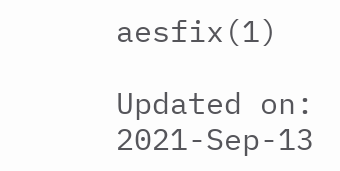aesfix(1)

Updated on: 2021-Sep-13